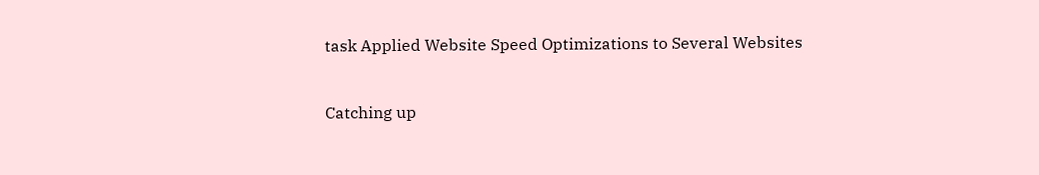task Applied Website Speed Optimizations to Several Websites


Catching up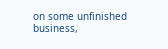on some unfinished business,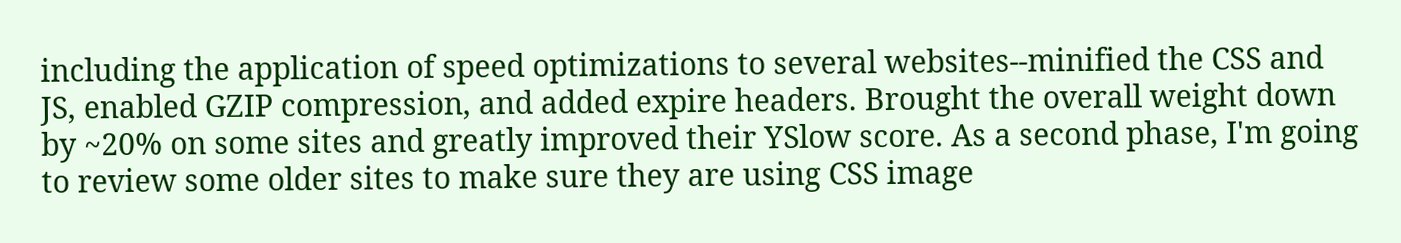including the application of speed optimizations to several websites--minified the CSS and JS, enabled GZIP compression, and added expire headers. Brought the overall weight down by ~20% on some sites and greatly improved their YSlow score. As a second phase, I'm going to review some older sites to make sure they are using CSS image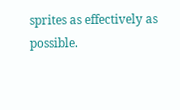sprites as effectively as possible.